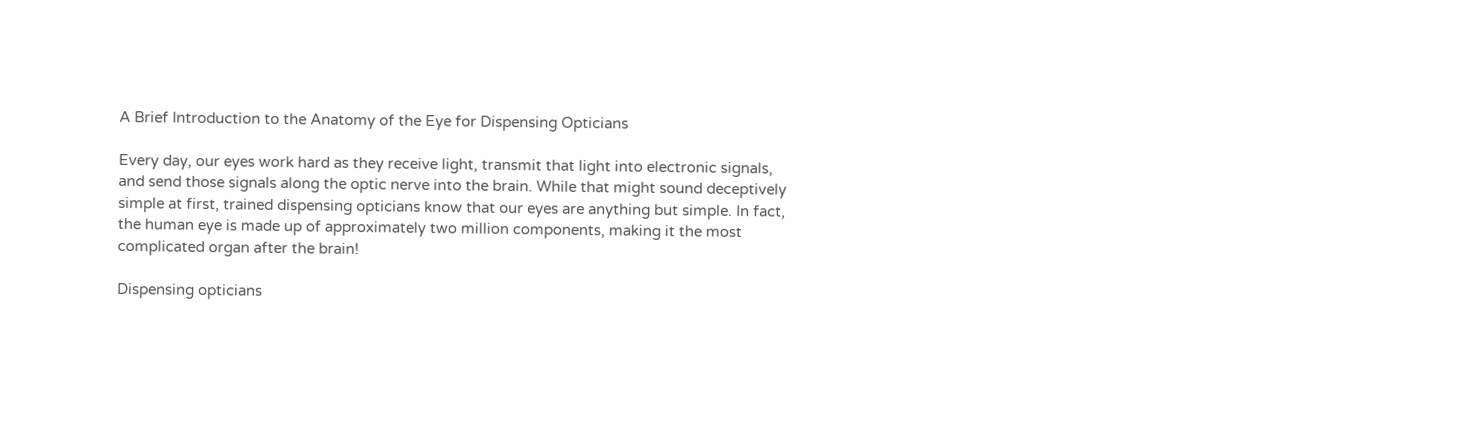A Brief Introduction to the Anatomy of the Eye for Dispensing Opticians

Every day, our eyes work hard as they receive light, transmit that light into electronic signals, and send those signals along the optic nerve into the brain. While that might sound deceptively simple at first, trained dispensing opticians know that our eyes are anything but simple. In fact, the human eye is made up of approximately two million components, making it the most complicated organ after the brain!

Dispensing opticians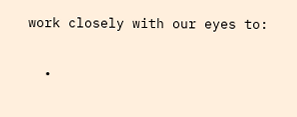work closely with our eyes to:

  •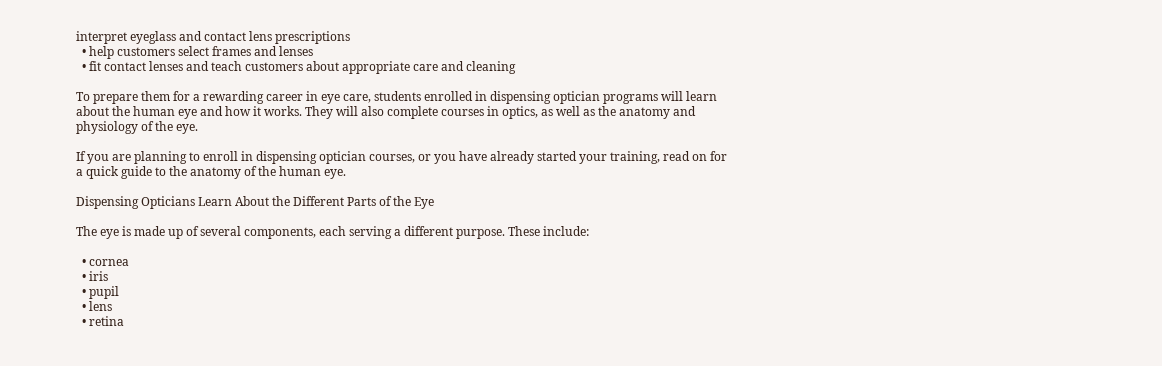interpret eyeglass and contact lens prescriptions
  • help customers select frames and lenses
  • fit contact lenses and teach customers about appropriate care and cleaning

To prepare them for a rewarding career in eye care, students enrolled in dispensing optician programs will learn about the human eye and how it works. They will also complete courses in optics, as well as the anatomy and physiology of the eye.

If you are planning to enroll in dispensing optician courses, or you have already started your training, read on for a quick guide to the anatomy of the human eye.

Dispensing Opticians Learn About the Different Parts of the Eye

The eye is made up of several components, each serving a different purpose. These include:

  • cornea
  • iris
  • pupil
  • lens
  • retina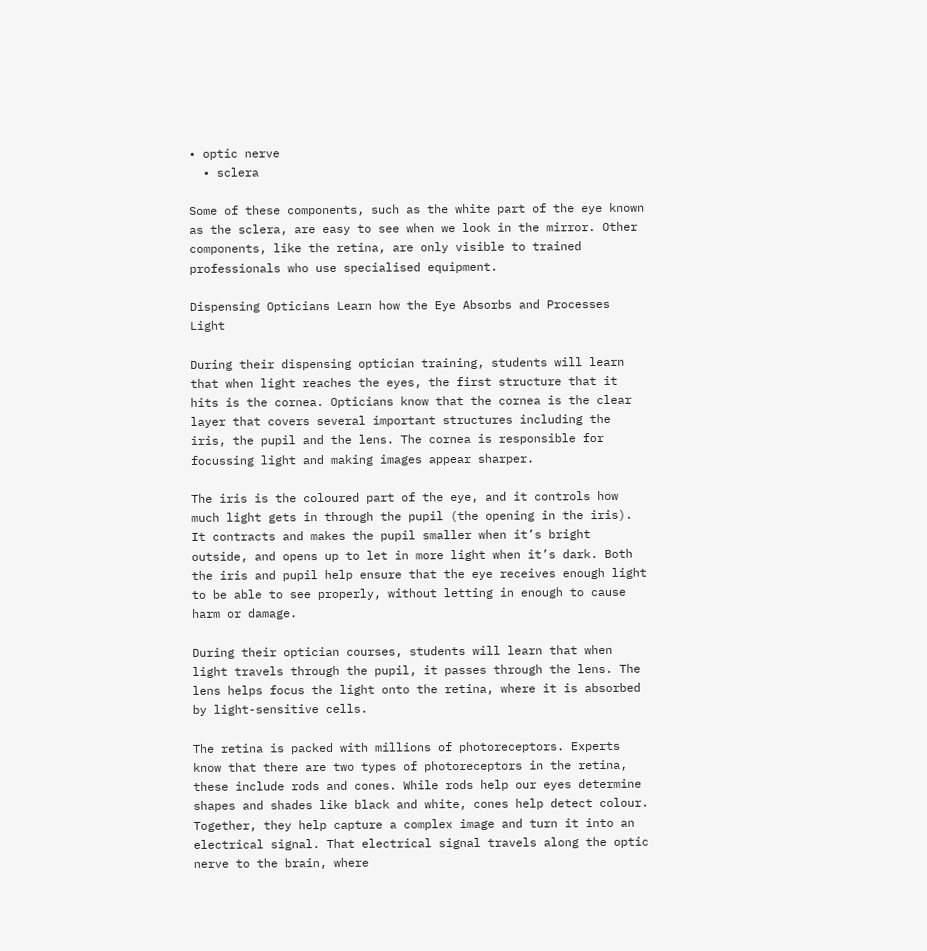• optic nerve
  • sclera

Some of these components, such as the white part of the eye known as the sclera, are easy to see when we look in the mirror. Other components, like the retina, are only visible to trained professionals who use specialised equipment.

Dispensing Opticians Learn how the Eye Absorbs and Processes Light

During their dispensing optician training, students will learn that when light reaches the eyes, the first structure that it hits is the cornea. Opticians know that the cornea is the clear layer that covers several important structures including the iris, the pupil and the lens. The cornea is responsible for focussing light and making images appear sharper.

The iris is the coloured part of the eye, and it controls how much light gets in through the pupil (the opening in the iris). It contracts and makes the pupil smaller when it’s bright outside, and opens up to let in more light when it’s dark. Both the iris and pupil help ensure that the eye receives enough light to be able to see properly, without letting in enough to cause harm or damage.

During their optician courses, students will learn that when light travels through the pupil, it passes through the lens. The lens helps focus the light onto the retina, where it is absorbed by light-sensitive cells.

The retina is packed with millions of photoreceptors. Experts know that there are two types of photoreceptors in the retina, these include rods and cones. While rods help our eyes determine shapes and shades like black and white, cones help detect colour. Together, they help capture a complex image and turn it into an electrical signal. That electrical signal travels along the optic nerve to the brain, where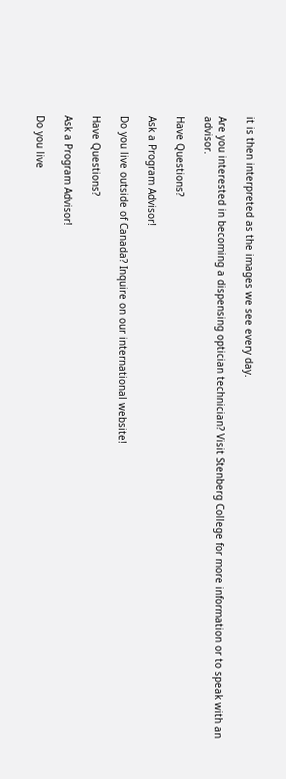it is then interpreted as the images we see every day.

Are you interested in becoming a dispensing optician technician? Visit Stenberg College for more information or to speak with an advisor.

Have Questions?

Ask a Program Advisor!

Do you live outside of Canada? Inquire on our international website!

Have Questions?

Ask a Program Advisor!

Do you live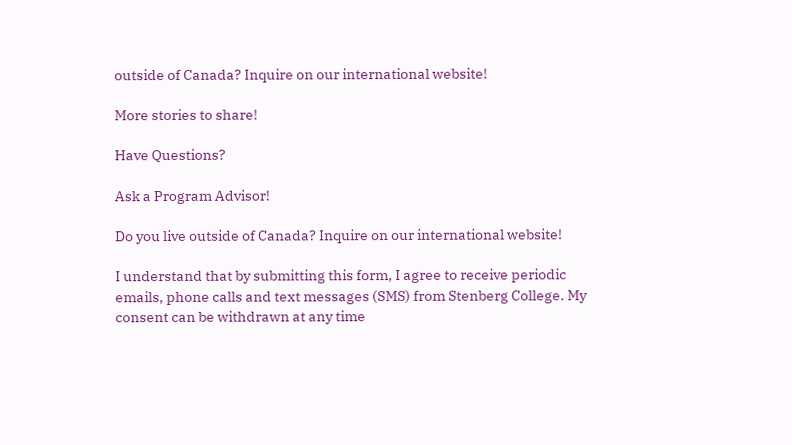outside of Canada? Inquire on our international website!

More stories to share!

Have Questions?

Ask a Program Advisor!

Do you live outside of Canada? Inquire on our international website!

I understand that by submitting this form, I agree to receive periodic emails, phone calls and text messages (SMS) from Stenberg College. My consent can be withdrawn at any time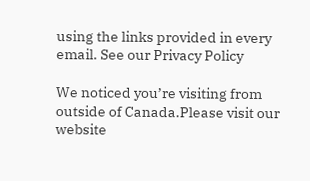using the links provided in every email. See our Privacy Policy

We noticed you’re visiting from outside of Canada.Please visit our website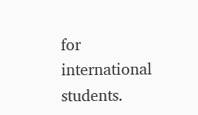for international students.